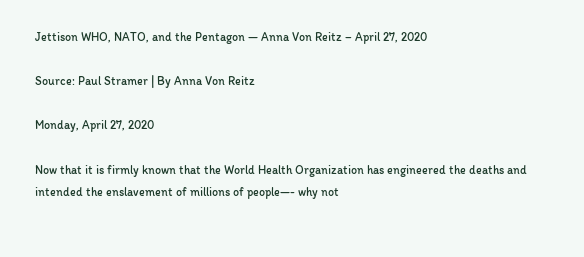Jettison WHO, NATO, and the Pentagon — Anna Von Reitz – April 27, 2020

Source: Paul Stramer | By Anna Von Reitz

Monday, April 27, 2020

Now that it is firmly known that the World Health Organization has engineered the deaths and intended the enslavement of millions of people—- why not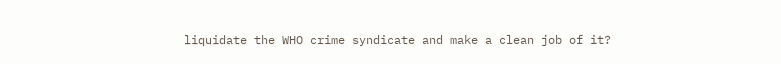liquidate the WHO crime syndicate and make a clean job of it?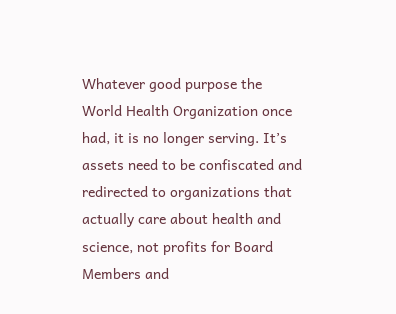Whatever good purpose the World Health Organization once had, it is no longer serving. It’s assets need to be confiscated and redirected to organizations that actually care about health and science, not profits for Board Members and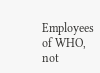Employees of WHO, not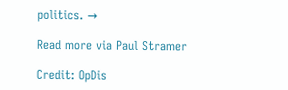politics. →

Read more via Paul Stramer

Credit: OpDis